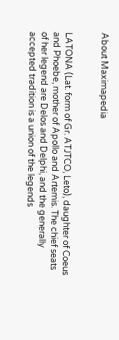About Maximapedia


LATONA (Lat. form of Gr. ATJTCO, Leto), daughter of Coeus and Phoebe, mother of Apollo and Artemis. The chief seats of her legend are Delos and Delphi, and the generally accepted tradition is a union of the legends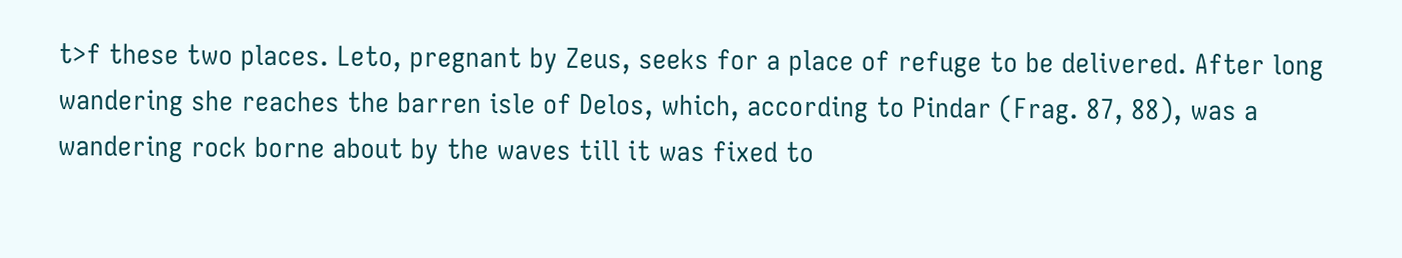t>f these two places. Leto, pregnant by Zeus, seeks for a place of refuge to be delivered. After long wandering she reaches the barren isle of Delos, which, according to Pindar (Frag. 87, 88), was a wandering rock borne about by the waves till it was fixed to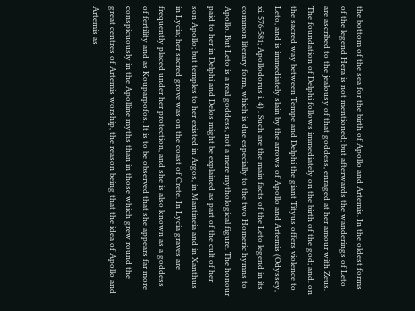the bottom of the sea for the birth of Apollo and Artemis. In the oldest forms of the legend Hera is not mentioned; but afterwards the wanderings of Leto are ascribed to the jealousy of that goddess, enraged at her amour with Zeus. The foundation of Delphi follows immediately on the birth of the god; and. on the sacred way between Tempe and Delphi the giant Tityus offers violence to Leto, and is immediately slain by the arrows of Apollo and Artemis (Odyssey, xi. 576-581; Apollodorus i. 4) . Such are the main facts of the Leto legend in its common literary form, which is due especially to the two Homeric hymns to Apollo. But Leto is a real goddess, not a mere mythological figure. The honour paid to her in Delphi and Delos might be explained as part of the cult of her son Apollo; but temples to her existed in Argos, in Mantineia and in Xanthus in Lycia; her sacred grove was on the coast of Crete. In Lycia graves are frequently placed under her protection, and she is also known as a goddess of fertility and as Kouparpofos. It is to be observed that she appears far more conspicuously in the Apolline myths than in those which grew round the great centres of Artemis worship, the reason being that the idea of Apollo and Artemis as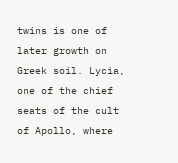twins is one of later growth on Greek soil. Lycia, one of the chief seats of the cult of Apollo, where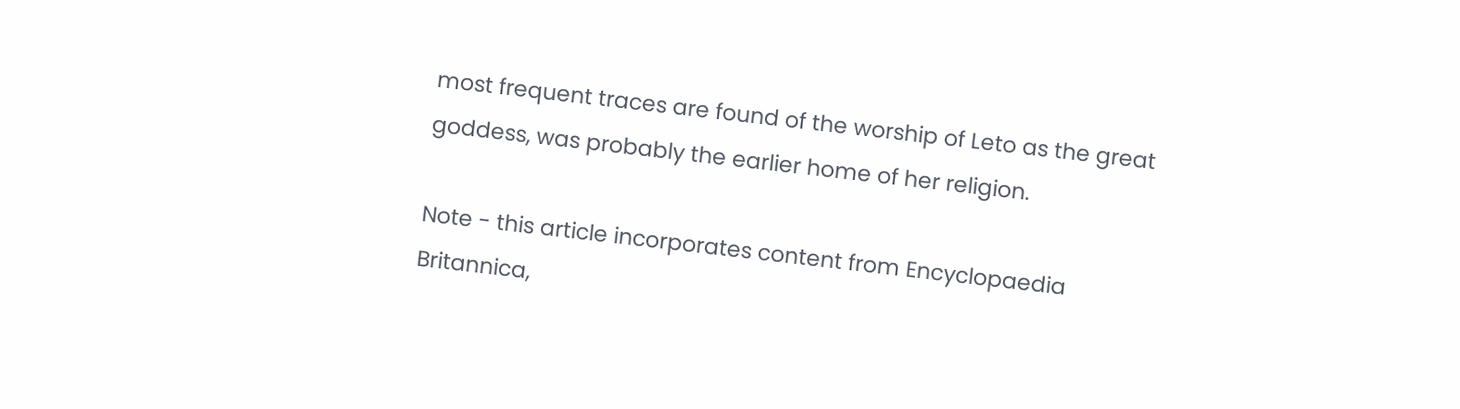most frequent traces are found of the worship of Leto as the great goddess, was probably the earlier home of her religion.

Note - this article incorporates content from Encyclopaedia Britannica,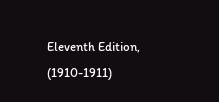Eleventh Edition, (1910-1911)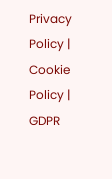Privacy Policy | Cookie Policy | GDPR